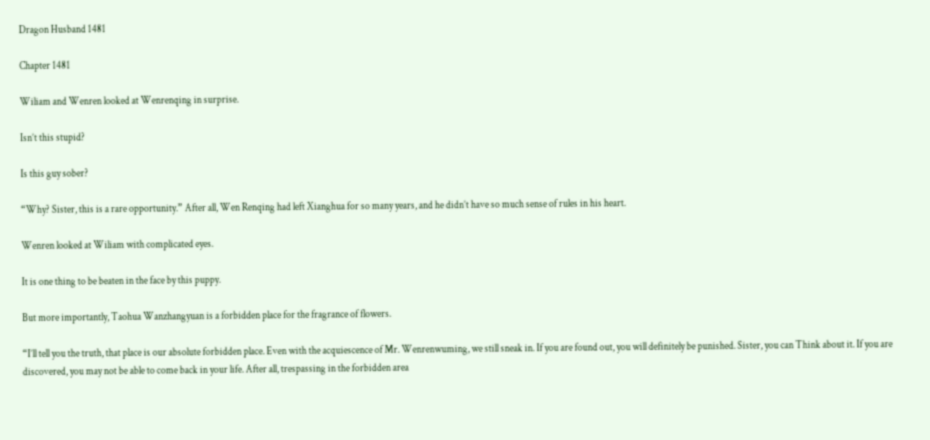Dragon Husband 1481

Chapter 1481

Wiliam and Wenren looked at Wenrenqing in surprise.

Isn’t this stupid?

Is this guy sober?

“Why? Sister, this is a rare opportunity.” After all, Wen Renqing had left Xianghua for so many years, and he didn’t have so much sense of rules in his heart.

Wenren looked at Wiliam with complicated eyes.

It is one thing to be beaten in the face by this puppy.

But more importantly, Taohua Wanzhangyuan is a forbidden place for the fragrance of flowers.

“I’ll tell you the truth, that place is our absolute forbidden place. Even with the acquiescence of Mr. Wenrenwuming, we still sneak in. If you are found out, you will definitely be punished. Sister, you can Think about it. If you are discovered, you may not be able to come back in your life. After all, trespassing in the forbidden area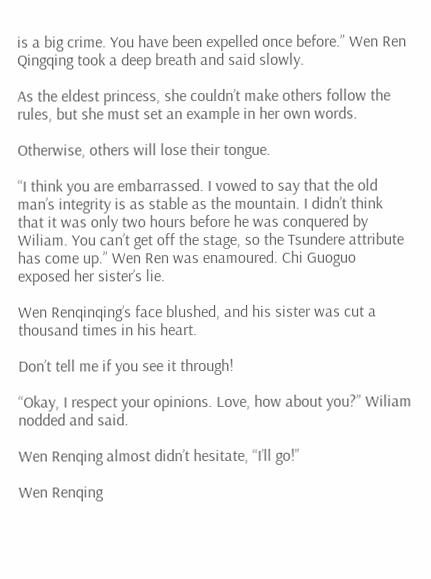is a big crime. You have been expelled once before.” Wen Ren Qingqing took a deep breath and said slowly.

As the eldest princess, she couldn’t make others follow the rules, but she must set an example in her own words.

Otherwise, others will lose their tongue.

“I think you are embarrassed. I vowed to say that the old man’s integrity is as stable as the mountain. I didn’t think that it was only two hours before he was conquered by Wiliam. You can’t get off the stage, so the Tsundere attribute has come up.” Wen Ren was enamoured. Chi Guoguo exposed her sister’s lie.

Wen Renqinqing’s face blushed, and his sister was cut a thousand times in his heart.

Don’t tell me if you see it through!

“Okay, I respect your opinions. Love, how about you?” Wiliam nodded and said.

Wen Renqing almost didn’t hesitate, “I’ll go!”

Wen Renqing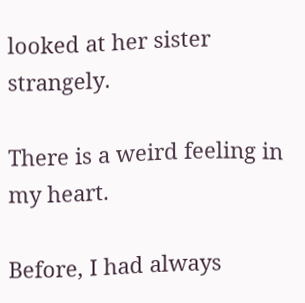looked at her sister strangely.

There is a weird feeling in my heart.

Before, I had always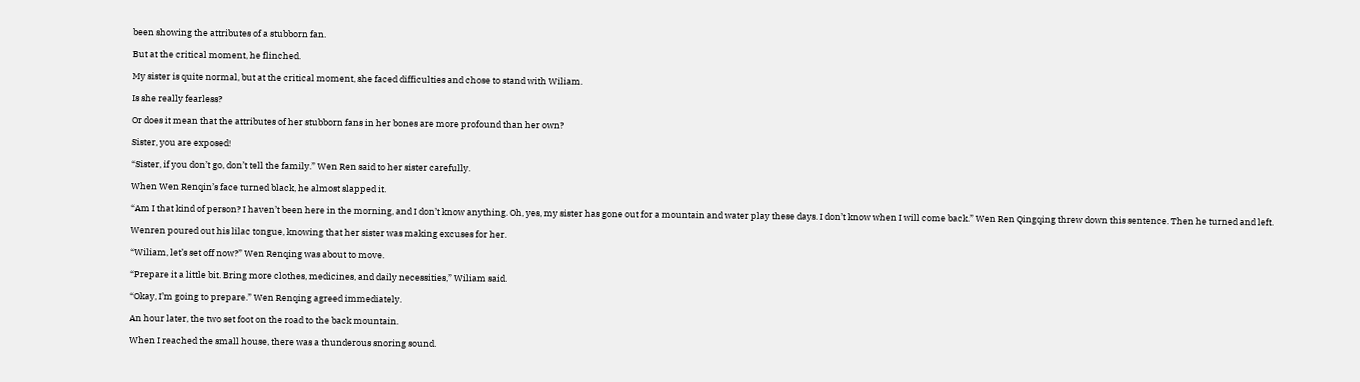been showing the attributes of a stubborn fan.

But at the critical moment, he flinched.

My sister is quite normal, but at the critical moment, she faced difficulties and chose to stand with Wiliam.

Is she really fearless?

Or does it mean that the attributes of her stubborn fans in her bones are more profound than her own?

Sister, you are exposed!

“Sister, if you don’t go, don’t tell the family.” Wen Ren said to her sister carefully.

When Wen Renqin’s face turned black, he almost slapped it.

“Am I that kind of person? I haven’t been here in the morning, and I don’t know anything. Oh, yes, my sister has gone out for a mountain and water play these days. I don’t know when I will come back.” Wen Ren Qingqing threw down this sentence. Then he turned and left.

Wenren poured out his lilac tongue, knowing that her sister was making excuses for her.

“Wiliam, let’s set off now?” Wen Renqing was about to move.

“Prepare it a little bit. Bring more clothes, medicines, and daily necessities,” Wiliam said.

“Okay, I’m going to prepare.” Wen Renqing agreed immediately.

An hour later, the two set foot on the road to the back mountain.

When I reached the small house, there was a thunderous snoring sound.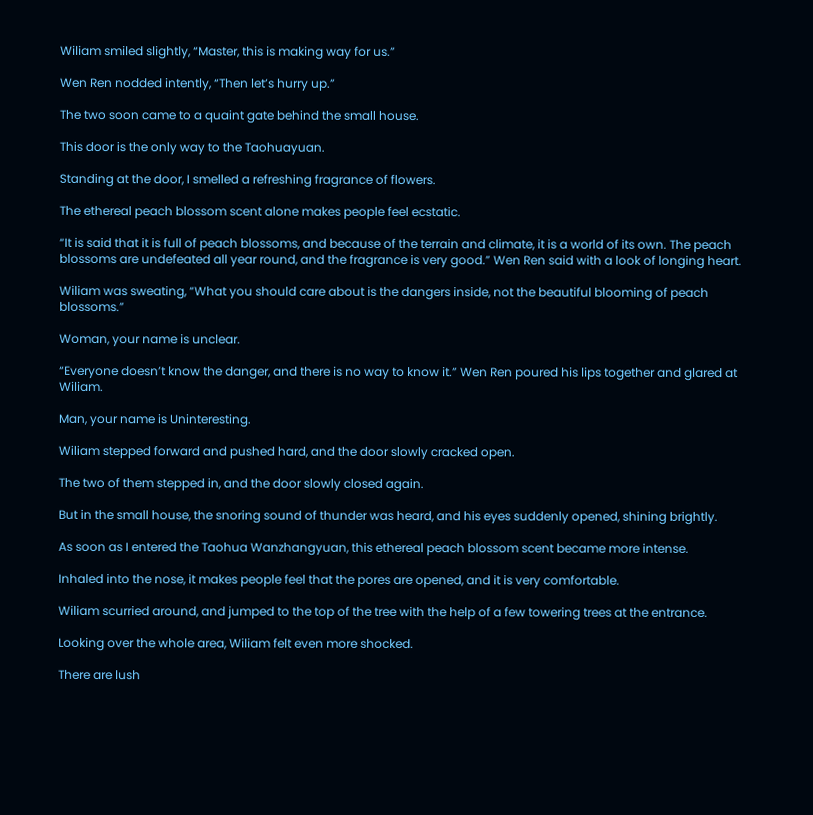Wiliam smiled slightly, “Master, this is making way for us.”

Wen Ren nodded intently, “Then let’s hurry up.”

The two soon came to a quaint gate behind the small house.

This door is the only way to the Taohuayuan.

Standing at the door, I smelled a refreshing fragrance of flowers.

The ethereal peach blossom scent alone makes people feel ecstatic.

“It is said that it is full of peach blossoms, and because of the terrain and climate, it is a world of its own. The peach blossoms are undefeated all year round, and the fragrance is very good.” Wen Ren said with a look of longing heart.

Wiliam was sweating, “What you should care about is the dangers inside, not the beautiful blooming of peach blossoms.”

Woman, your name is unclear.

“Everyone doesn’t know the danger, and there is no way to know it.” Wen Ren poured his lips together and glared at Wiliam.

Man, your name is Uninteresting.

Wiliam stepped forward and pushed hard, and the door slowly cracked open.

The two of them stepped in, and the door slowly closed again.

But in the small house, the snoring sound of thunder was heard, and his eyes suddenly opened, shining brightly.

As soon as I entered the Taohua Wanzhangyuan, this ethereal peach blossom scent became more intense.

Inhaled into the nose, it makes people feel that the pores are opened, and it is very comfortable.

Wiliam scurried around, and jumped to the top of the tree with the help of a few towering trees at the entrance.

Looking over the whole area, Wiliam felt even more shocked.

There are lush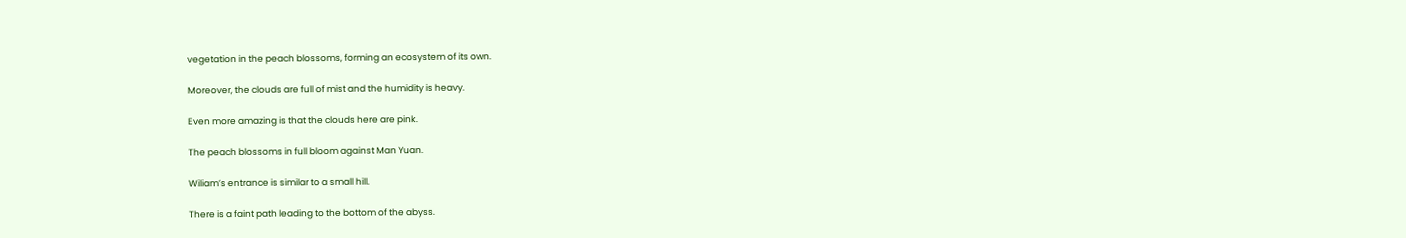vegetation in the peach blossoms, forming an ecosystem of its own.

Moreover, the clouds are full of mist and the humidity is heavy.

Even more amazing is that the clouds here are pink.

The peach blossoms in full bloom against Man Yuan.

Wiliam’s entrance is similar to a small hill.

There is a faint path leading to the bottom of the abyss.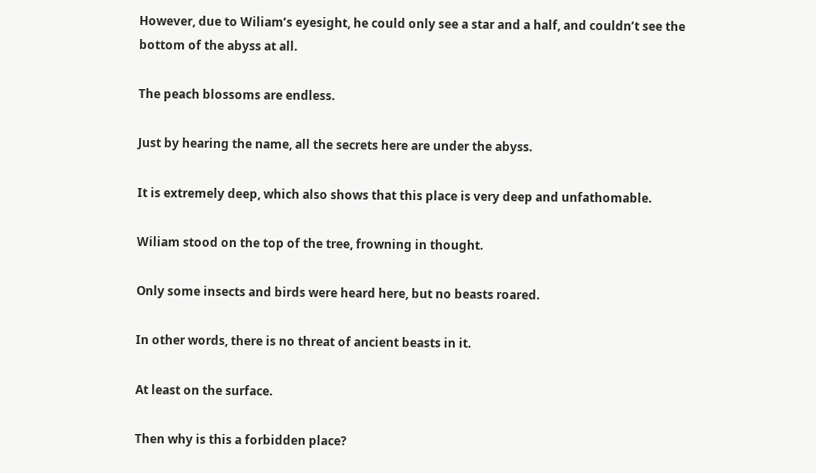However, due to Wiliam’s eyesight, he could only see a star and a half, and couldn’t see the bottom of the abyss at all.

The peach blossoms are endless.

Just by hearing the name, all the secrets here are under the abyss.

It is extremely deep, which also shows that this place is very deep and unfathomable.

Wiliam stood on the top of the tree, frowning in thought.

Only some insects and birds were heard here, but no beasts roared.

In other words, there is no threat of ancient beasts in it.

At least on the surface.

Then why is this a forbidden place?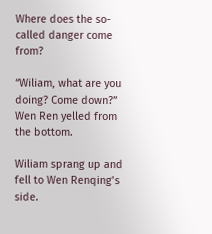Where does the so-called danger come from?

“Wiliam, what are you doing? Come down?” Wen Ren yelled from the bottom.

Wiliam sprang up and fell to Wen Renqing’s side.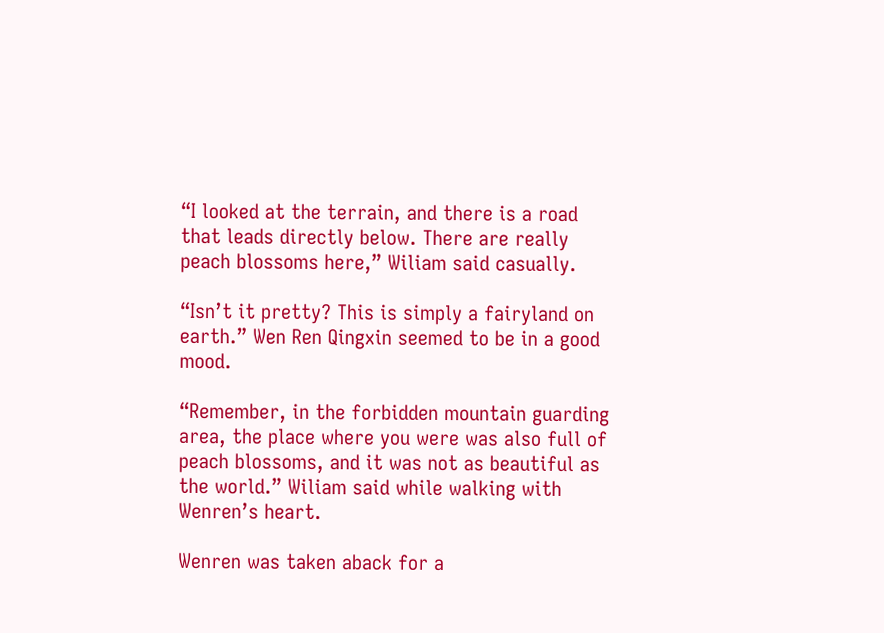“I looked at the terrain, and there is a road that leads directly below. There are really peach blossoms here,” Wiliam said casually.

“Isn’t it pretty? This is simply a fairyland on earth.” Wen Ren Qingxin seemed to be in a good mood.

“Remember, in the forbidden mountain guarding area, the place where you were was also full of peach blossoms, and it was not as beautiful as the world.” Wiliam said while walking with Wenren’s heart.

Wenren was taken aback for a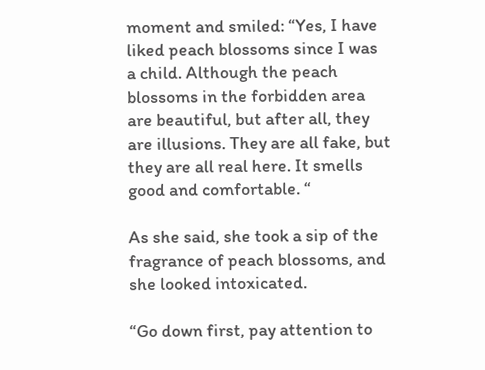moment and smiled: “Yes, I have liked peach blossoms since I was a child. Although the peach blossoms in the forbidden area are beautiful, but after all, they are illusions. They are all fake, but they are all real here. It smells good and comfortable. “

As she said, she took a sip of the fragrance of peach blossoms, and she looked intoxicated.

“Go down first, pay attention to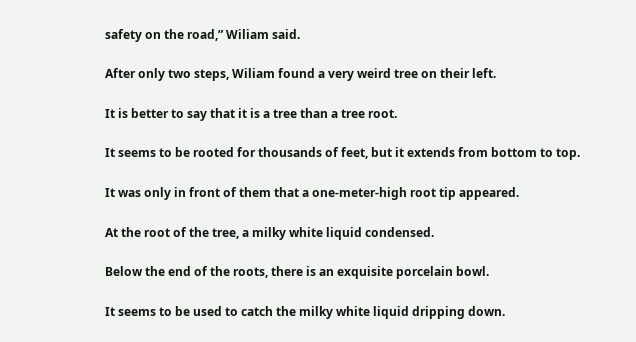safety on the road,” Wiliam said.

After only two steps, Wiliam found a very weird tree on their left.

It is better to say that it is a tree than a tree root.

It seems to be rooted for thousands of feet, but it extends from bottom to top.

It was only in front of them that a one-meter-high root tip appeared.

At the root of the tree, a milky white liquid condensed.

Below the end of the roots, there is an exquisite porcelain bowl.

It seems to be used to catch the milky white liquid dripping down.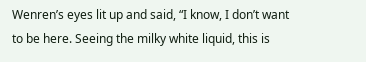Wenren’s eyes lit up and said, “I know, I don’t want to be here. Seeing the milky white liquid, this is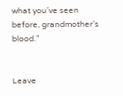what you’ve seen before, grandmother’s blood.”


Leave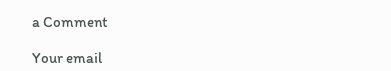a Comment

Your email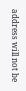address will not be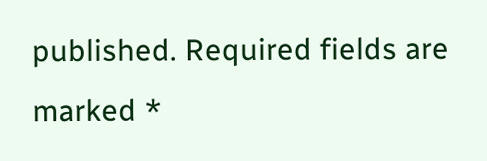published. Required fields are marked *